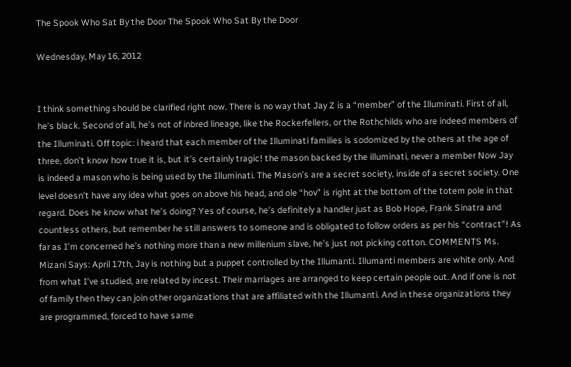The Spook Who Sat By the Door The Spook Who Sat By the Door

Wednesday, May 16, 2012


I think something should be clarified right now. There is no way that Jay Z is a “member” of the Illuminati. First of all, he’s black. Second of all, he’s not of inbred lineage, like the Rockerfellers, or the Rothchilds who are indeed members of the Illuminati. Off topic: i heard that each member of the Illuminati families is sodomized by the others at the age of three, don’t know how true it is, but it’s certainly tragic! the mason backed by the illuminati, never a member Now Jay is indeed a mason who is being used by the Illuminati. The Mason’s are a secret society, inside of a secret society. One level doesn’t have any idea what goes on above his head, and ole “hov” is right at the bottom of the totem pole in that regard. Does he know what he’s doing? Yes of course, he’s definitely a handler just as Bob Hope, Frank Sinatra and countless others, but remember he still answers to someone and is obligated to follow orders as per his “contract”! As far as I’m concerned he’s nothing more than a new millenium slave, he’s just not picking cotton. COMMENTS Ms. Mizani Says: April 17th, Jay is nothing but a puppet controlled by the Illumanti. Illumanti members are white only. And from what I’ve studied, are related by incest. Their marriages are arranged to keep certain people out. And if one is not of family then they can join other organizations that are affiliated with the Illumanti. And in these organizations they are programmed, forced to have same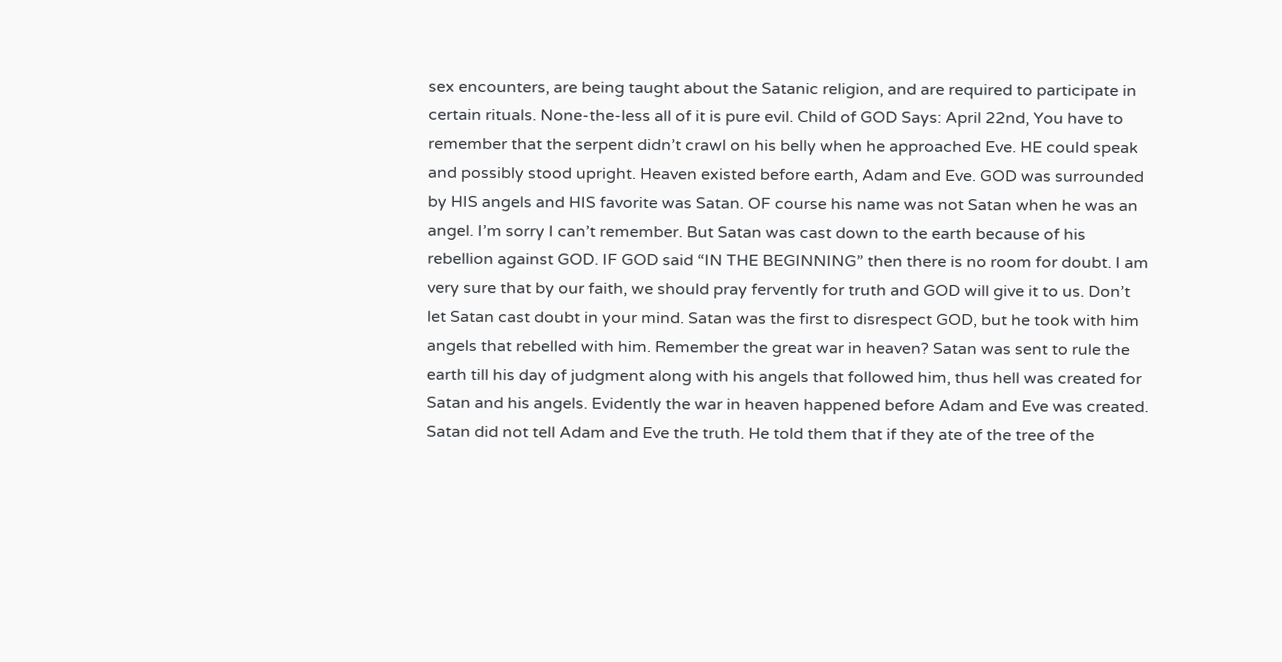sex encounters, are being taught about the Satanic religion, and are required to participate in certain rituals. None-the-less all of it is pure evil. Child of GOD Says: April 22nd, You have to remember that the serpent didn’t crawl on his belly when he approached Eve. HE could speak and possibly stood upright. Heaven existed before earth, Adam and Eve. GOD was surrounded by HIS angels and HIS favorite was Satan. OF course his name was not Satan when he was an angel. I’m sorry I can’t remember. But Satan was cast down to the earth because of his rebellion against GOD. IF GOD said “IN THE BEGINNING” then there is no room for doubt. I am very sure that by our faith, we should pray fervently for truth and GOD will give it to us. Don’t let Satan cast doubt in your mind. Satan was the first to disrespect GOD, but he took with him angels that rebelled with him. Remember the great war in heaven? Satan was sent to rule the earth till his day of judgment along with his angels that followed him, thus hell was created for Satan and his angels. Evidently the war in heaven happened before Adam and Eve was created. Satan did not tell Adam and Eve the truth. He told them that if they ate of the tree of the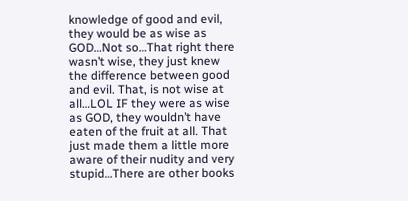knowledge of good and evil, they would be as wise as GOD…Not so…That right there wasn’t wise, they just knew the difference between good and evil. That, is not wise at all…LOL IF they were as wise as GOD, they wouldn’t have eaten of the fruit at all. That just made them a little more aware of their nudity and very stupid…There are other books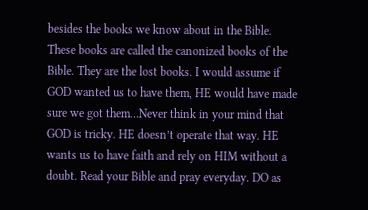besides the books we know about in the Bible. These books are called the canonized books of the Bible. They are the lost books. I would assume if GOD wanted us to have them, HE would have made sure we got them…Never think in your mind that GOD is tricky. HE doesn’t operate that way. HE wants us to have faith and rely on HIM without a doubt. Read your Bible and pray everyday. DO as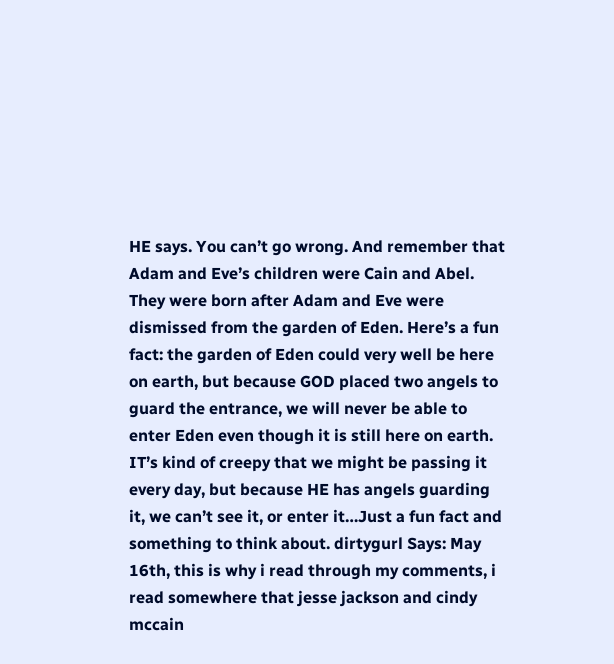HE says. You can’t go wrong. And remember that Adam and Eve’s children were Cain and Abel. They were born after Adam and Eve were dismissed from the garden of Eden. Here’s a fun fact: the garden of Eden could very well be here on earth, but because GOD placed two angels to guard the entrance, we will never be able to enter Eden even though it is still here on earth. IT’s kind of creepy that we might be passing it every day, but because HE has angels guarding it, we can’t see it, or enter it…Just a fun fact and something to think about. dirtygurl Says: May 16th, this is why i read through my comments, i read somewhere that jesse jackson and cindy mccain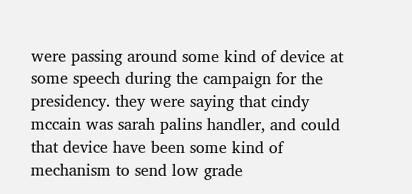were passing around some kind of device at some speech during the campaign for the presidency. they were saying that cindy mccain was sarah palins handler, and could that device have been some kind of mechanism to send low grade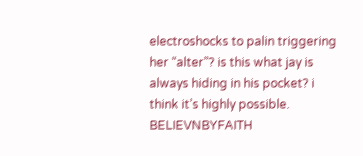electroshocks to palin triggering her “alter”? is this what jay is always hiding in his pocket? i think it’s highly possible. BELIEVNBYFAITH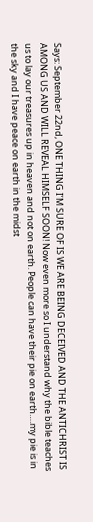Says: September 22nd, ONE THING I’M SURE OF IS WE ARE BEING DECEIVED AND THE ANTICHRIST IS AMONG US AND WILL REVEAL HIMSELF SOON! Now even more so I understand why the bible teaches us to lay our treasures up in heaven and not on earth. People can have their pie on earth….my pie is in the sky and I have peace on earth in the midst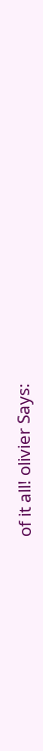of it all! olivier Says: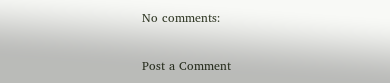No comments:

Post a Comment